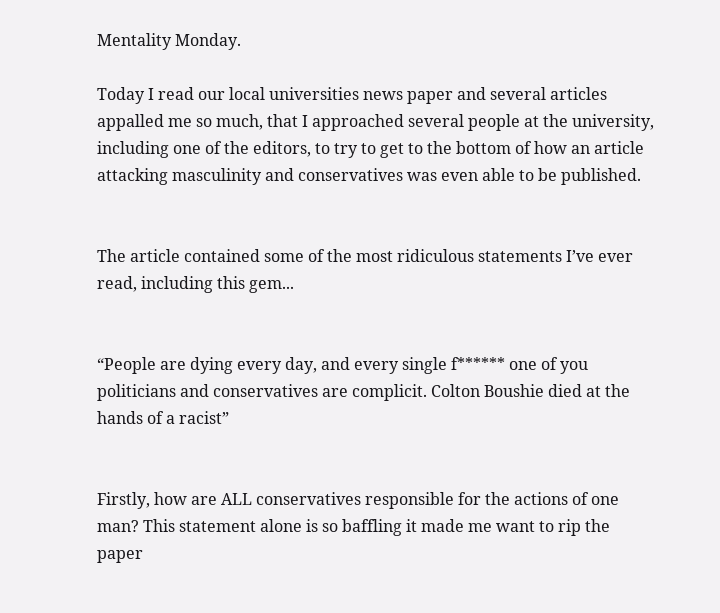Mentality Monday.

Today I read our local universities news paper and several articles appalled me so much, that I approached several people at the university, including one of the editors, to try to get to the bottom of how an article attacking masculinity and conservatives was even able to be published.


The article contained some of the most ridiculous statements I’ve ever read, including this gem...


“People are dying every day, and every single f****** one of you politicians and conservatives are complicit. Colton Boushie died at the hands of a racist”


Firstly, how are ALL conservatives responsible for the actions of one man? This statement alone is so baffling it made me want to rip the paper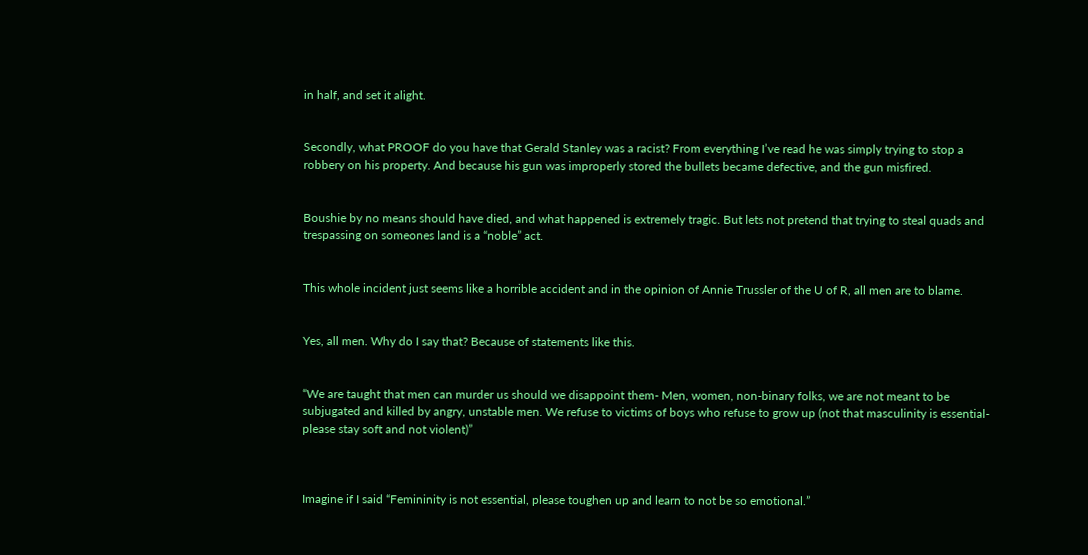in half, and set it alight.


Secondly, what PROOF do you have that Gerald Stanley was a racist? From everything I’ve read he was simply trying to stop a robbery on his property. And because his gun was improperly stored the bullets became defective, and the gun misfired.


Boushie by no means should have died, and what happened is extremely tragic. But lets not pretend that trying to steal quads and trespassing on someones land is a “noble” act.


This whole incident just seems like a horrible accident and in the opinion of Annie Trussler of the U of R, all men are to blame.


Yes, all men. Why do I say that? Because of statements like this.


“We are taught that men can murder us should we disappoint them- Men, women, non-binary folks, we are not meant to be subjugated and killed by angry, unstable men. We refuse to victims of boys who refuse to grow up (not that masculinity is essential- please stay soft and not violent)”



Imagine if I said “Femininity is not essential, please toughen up and learn to not be so emotional.”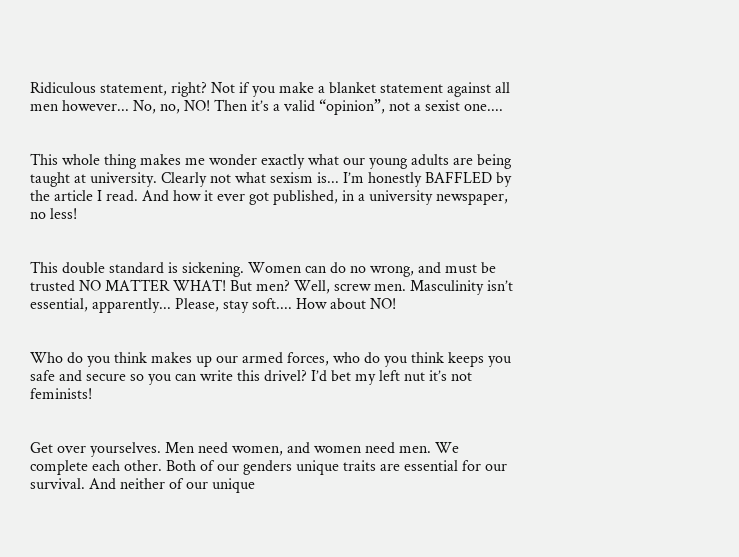Ridiculous statement, right? Not if you make a blanket statement against all men however... No, no, NO! Then it’s a valid “opinion”, not a sexist one....


This whole thing makes me wonder exactly what our young adults are being taught at university. Clearly not what sexism is... I’m honestly BAFFLED by the article I read. And how it ever got published, in a university newspaper, no less!


This double standard is sickening. Women can do no wrong, and must be trusted NO MATTER WHAT! But men? Well, screw men. Masculinity isn’t essential, apparently... Please, stay soft.... How about NO!


Who do you think makes up our armed forces, who do you think keeps you safe and secure so you can write this drivel? I’d bet my left nut it’s not feminists!


Get over yourselves. Men need women, and women need men. We complete each other. Both of our genders unique traits are essential for our survival. And neither of our unique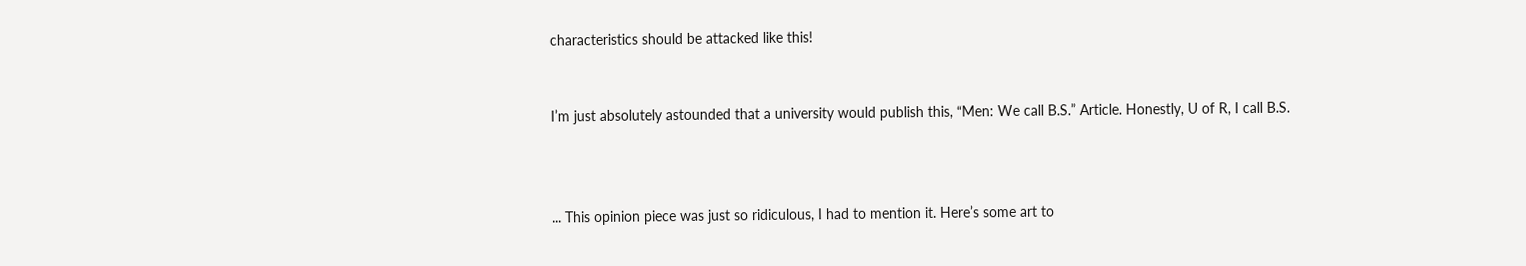characteristics should be attacked like this!


I’m just absolutely astounded that a university would publish this, “Men: We call B.S.” Article. Honestly, U of R, I call B.S.



... This opinion piece was just so ridiculous, I had to mention it. Here’s some art to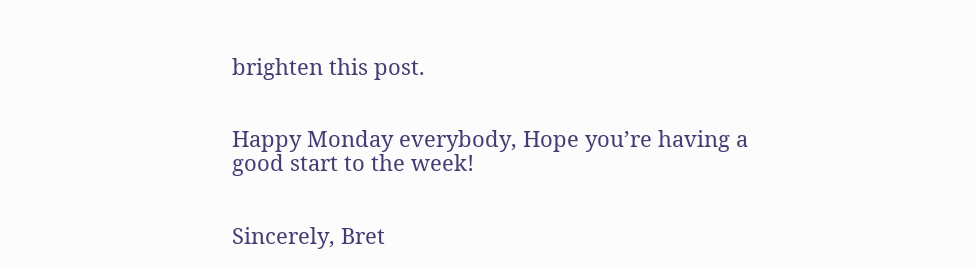brighten this post.


Happy Monday everybody, Hope you’re having a good start to the week!


Sincerely, Bret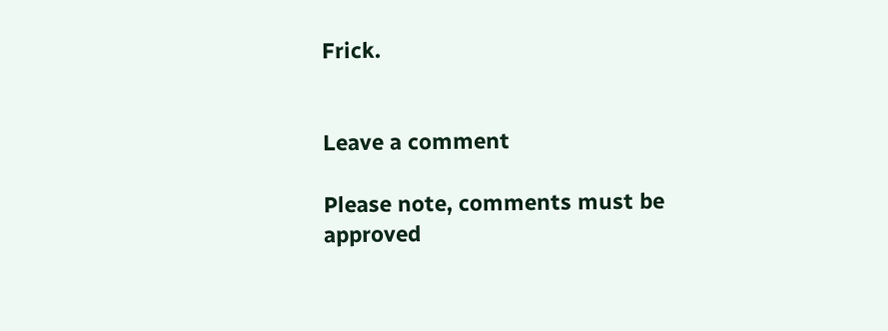Frick.


Leave a comment

Please note, comments must be approved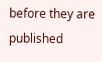before they are published